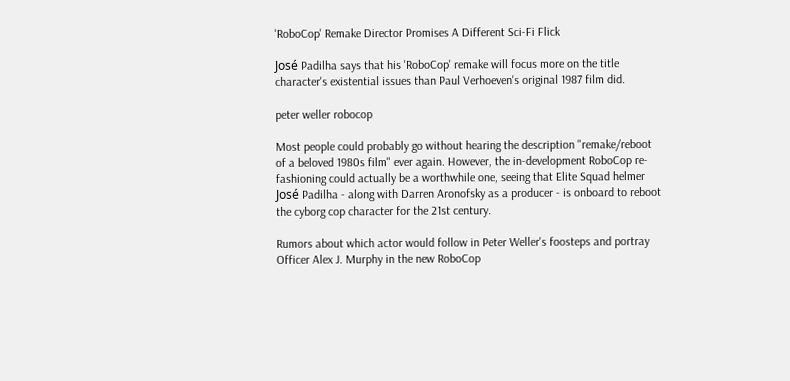'RoboCop' Remake Director Promises A Different Sci-Fi Flick

José Padilha says that his 'RoboCop' remake will focus more on the title character's existential issues than Paul Verhoeven's original 1987 film did.

peter weller robocop

Most people could probably go without hearing the description "remake/reboot of a beloved 1980s film" ever again. However, the in-development RoboCop re-fashioning could actually be a worthwhile one, seeing that Elite Squad helmer José Padilha - along with Darren Aronofsky as a producer - is onboard to reboot the cyborg cop character for the 21st century.

Rumors about which actor would follow in Peter Weller's foosteps and portray Officer Alex J. Murphy in the new RoboCop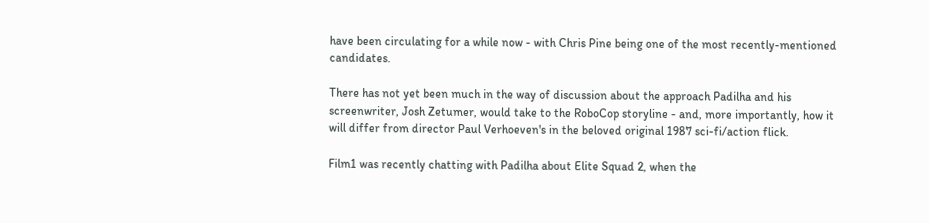have been circulating for a while now - with Chris Pine being one of the most recently-mentioned candidates.

There has not yet been much in the way of discussion about the approach Padilha and his screenwriter, Josh Zetumer, would take to the RoboCop storyline - and, more importantly, how it will differ from director Paul Verhoeven's in the beloved original 1987 sci-fi/action flick.

Film1 was recently chatting with Padilha about Elite Squad 2, when the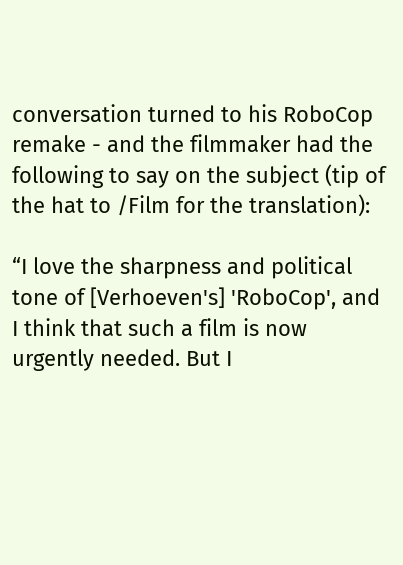conversation turned to his RoboCop remake - and the filmmaker had the following to say on the subject (tip of the hat to /Film for the translation):

“I love the sharpness and political tone of [Verhoeven's] 'RoboCop', and I think that such a film is now urgently needed. But I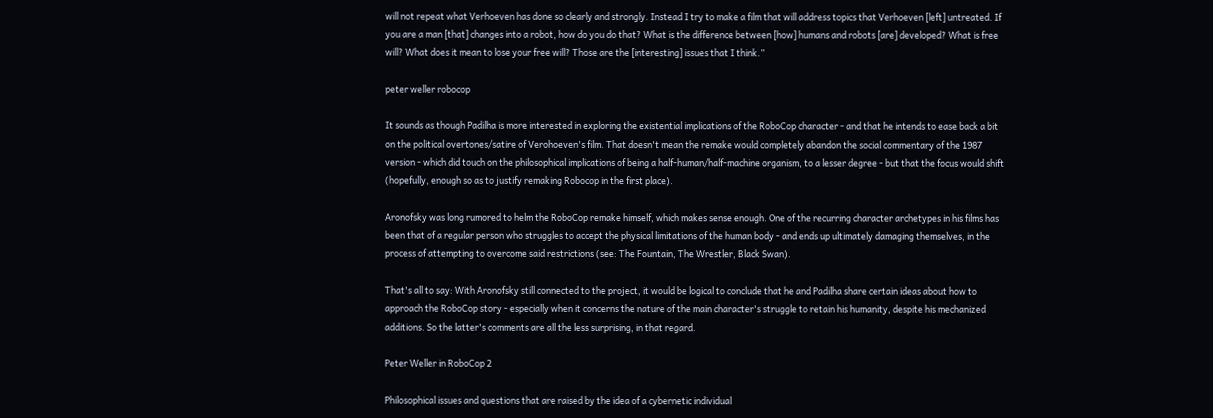will not repeat what Verhoeven has done so clearly and strongly. Instead I try to make a film that will address topics that Verhoeven [left] untreated. If you are a man [that] changes into a robot, how do you do that? What is the difference between [how] humans and robots [are] developed? What is free will? What does it mean to lose your free will? Those are the [interesting] issues that I think.”

peter weller robocop

It sounds as though Padilha is more interested in exploring the existential implications of the RoboCop character - and that he intends to ease back a bit on the political overtones/satire of Verohoeven's film. That doesn't mean the remake would completely abandon the social commentary of the 1987 version - which did touch on the philosophical implications of being a half-human/half-machine organism, to a lesser degree - but that the focus would shift (hopefully, enough so as to justify remaking Robocop in the first place).

Aronofsky was long rumored to helm the RoboCop remake himself, which makes sense enough. One of the recurring character archetypes in his films has been that of a regular person who struggles to accept the physical limitations of the human body - and ends up ultimately damaging themselves, in the process of attempting to overcome said restrictions (see: The Fountain, The Wrestler, Black Swan).

That's all to say: With Aronofsky still connected to the project, it would be logical to conclude that he and Padilha share certain ideas about how to approach the RoboCop story - especially when it concerns the nature of the main character's struggle to retain his humanity, despite his mechanized additions. So the latter's comments are all the less surprising, in that regard.

Peter Weller in RoboCop 2

Philosophical issues and questions that are raised by the idea of a cybernetic individual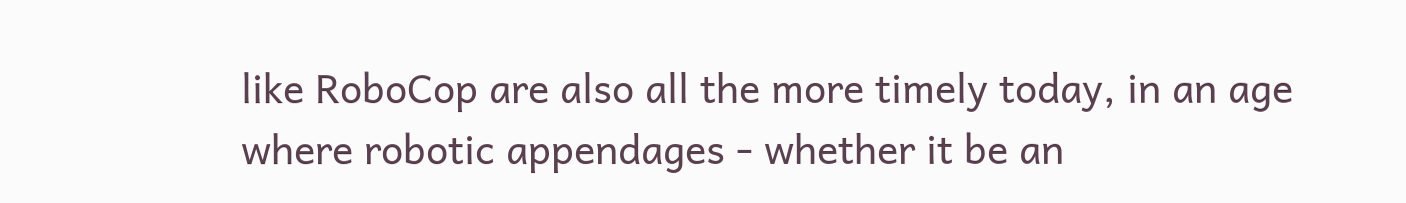like RoboCop are also all the more timely today, in an age where robotic appendages - whether it be an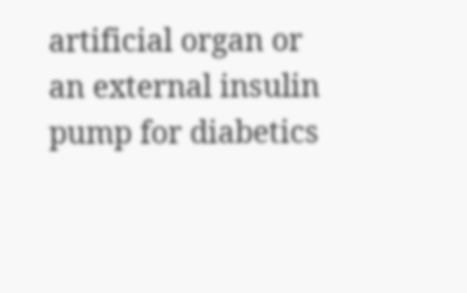artificial organ or an external insulin pump for diabetics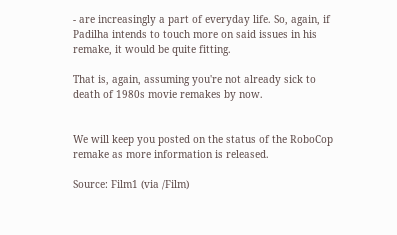- are increasingly a part of everyday life. So, again, if Padilha intends to touch more on said issues in his remake, it would be quite fitting.

That is, again, assuming you're not already sick to death of 1980s movie remakes by now.


We will keep you posted on the status of the RoboCop remake as more information is released.

Source: Film1 (via /Film)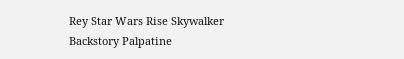Rey Star Wars Rise Skywalker Backstory Palpatine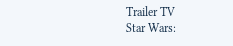Trailer TV
Star Wars: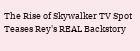The Rise of Skywalker TV Spot Teases Rey's REAL Backstory